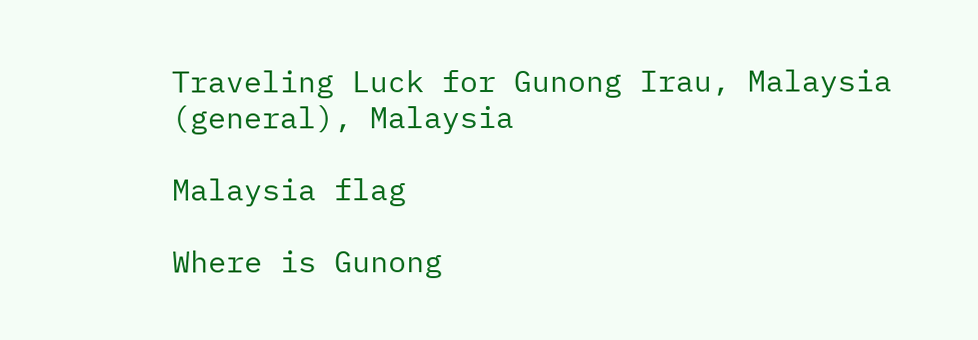Traveling Luck for Gunong Irau, Malaysia (general), Malaysia

Malaysia flag

Where is Gunong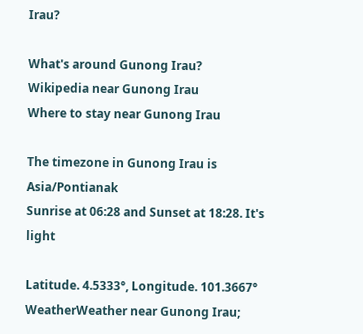Irau?

What's around Gunong Irau?
Wikipedia near Gunong Irau
Where to stay near Gunong Irau

The timezone in Gunong Irau is Asia/Pontianak
Sunrise at 06:28 and Sunset at 18:28. It's light

Latitude. 4.5333°, Longitude. 101.3667°
WeatherWeather near Gunong Irau;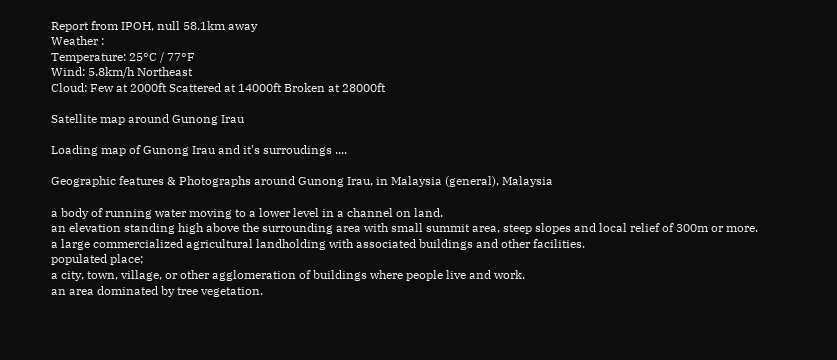Report from IPOH, null 58.1km away
Weather :
Temperature: 25°C / 77°F
Wind: 5.8km/h Northeast
Cloud: Few at 2000ft Scattered at 14000ft Broken at 28000ft

Satellite map around Gunong Irau

Loading map of Gunong Irau and it's surroudings ....

Geographic features & Photographs around Gunong Irau, in Malaysia (general), Malaysia

a body of running water moving to a lower level in a channel on land.
an elevation standing high above the surrounding area with small summit area, steep slopes and local relief of 300m or more.
a large commercialized agricultural landholding with associated buildings and other facilities.
populated place;
a city, town, village, or other agglomeration of buildings where people live and work.
an area dominated by tree vegetation.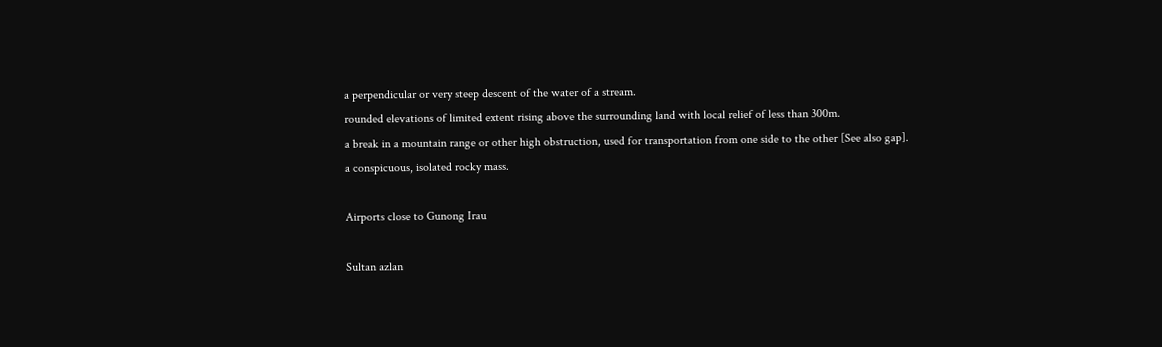a perpendicular or very steep descent of the water of a stream.
rounded elevations of limited extent rising above the surrounding land with local relief of less than 300m.
a break in a mountain range or other high obstruction, used for transportation from one side to the other [See also gap].
a conspicuous, isolated rocky mass.

Airports close to Gunong Irau

Sultan azlan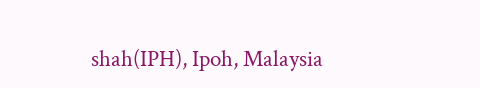shah(IPH), Ipoh, Malaysia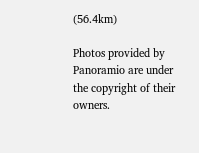(56.4km)

Photos provided by Panoramio are under the copyright of their owners.